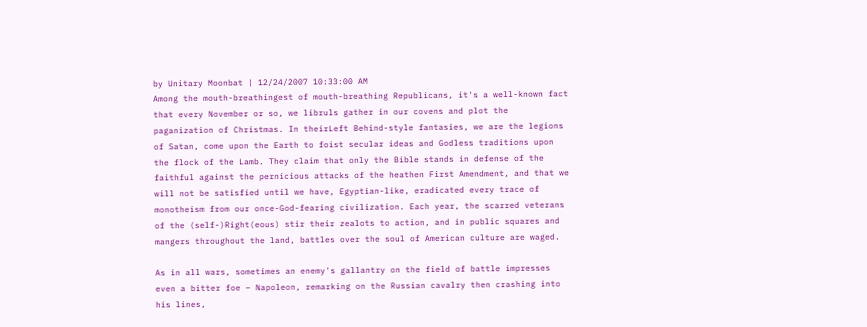by Unitary Moonbat | 12/24/2007 10:33:00 AM
Among the mouth-breathingest of mouth-breathing Republicans, it's a well-known fact that every November or so, we libruls gather in our covens and plot the paganization of Christmas. In theirLeft Behind-style fantasies, we are the legions of Satan, come upon the Earth to foist secular ideas and Godless traditions upon the flock of the Lamb. They claim that only the Bible stands in defense of the faithful against the pernicious attacks of the heathen First Amendment, and that we will not be satisfied until we have, Egyptian-like, eradicated every trace of monotheism from our once-God-fearing civilization. Each year, the scarred veterans of the (self-)Right(eous) stir their zealots to action, and in public squares and mangers throughout the land, battles over the soul of American culture are waged.

As in all wars, sometimes an enemy's gallantry on the field of battle impresses even a bitter foe – Napoleon, remarking on the Russian cavalry then crashing into his lines,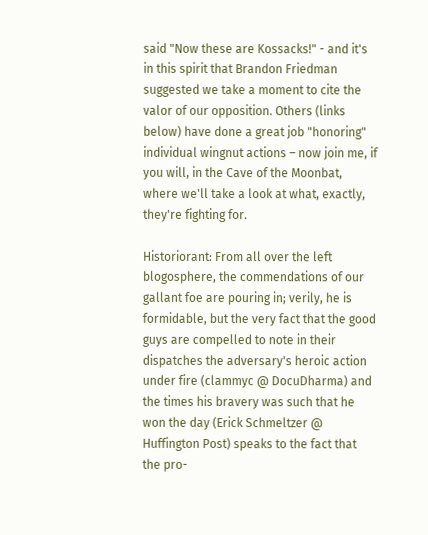said "Now these are Kossacks!" - and it's in this spirit that Brandon Friedman suggested we take a moment to cite the valor of our opposition. Others (links below) have done a great job "honoring" individual wingnut actions – now join me, if you will, in the Cave of the Moonbat, where we'll take a look at what, exactly, they're fighting for.

Historiorant: From all over the left blogosphere, the commendations of our gallant foe are pouring in; verily, he is formidable, but the very fact that the good guys are compelled to note in their dispatches the adversary's heroic action under fire (clammyc @ DocuDharma) and the times his bravery was such that he won the day (Erick Schmeltzer @ Huffington Post) speaks to the fact that the pro-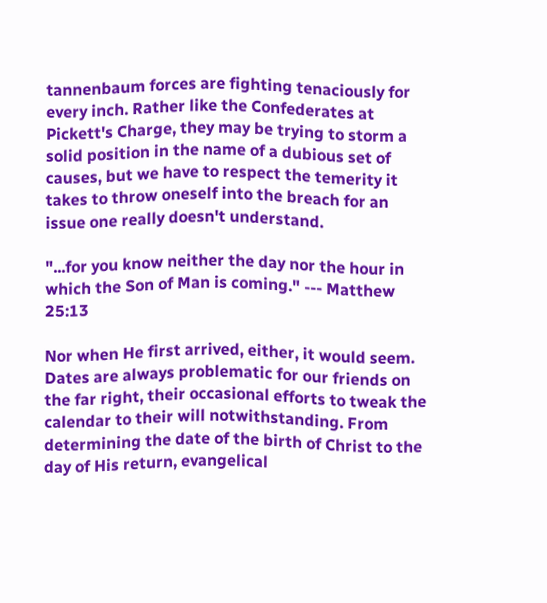tannenbaum forces are fighting tenaciously for every inch. Rather like the Confederates at Pickett's Charge, they may be trying to storm a solid position in the name of a dubious set of causes, but we have to respect the temerity it takes to throw oneself into the breach for an issue one really doesn't understand.

"...for you know neither the day nor the hour in which the Son of Man is coming." --- Matthew 25:13

Nor when He first arrived, either, it would seem. Dates are always problematic for our friends on the far right, their occasional efforts to tweak the calendar to their will notwithstanding. From determining the date of the birth of Christ to the day of His return, evangelical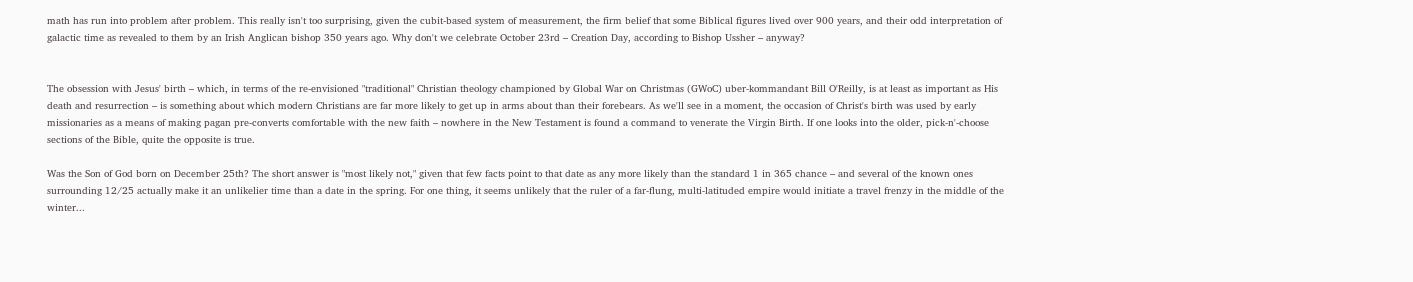math has run into problem after problem. This really isn't too surprising, given the cubit-based system of measurement, the firm belief that some Biblical figures lived over 900 years, and their odd interpretation of galactic time as revealed to them by an Irish Anglican bishop 350 years ago. Why don't we celebrate October 23rd – Creation Day, according to Bishop Ussher – anyway?


The obsession with Jesus' birth – which, in terms of the re-envisioned "traditional" Christian theology championed by Global War on Christmas (GWoC) uber-kommandant Bill O'Reilly, is at least as important as His death and resurrection – is something about which modern Christians are far more likely to get up in arms about than their forebears. As we'll see in a moment, the occasion of Christ's birth was used by early missionaries as a means of making pagan pre-converts comfortable with the new faith – nowhere in the New Testament is found a command to venerate the Virgin Birth. If one looks into the older, pick-n'-choose sections of the Bible, quite the opposite is true.

Was the Son of God born on December 25th? The short answer is "most likely not," given that few facts point to that date as any more likely than the standard 1 in 365 chance – and several of the known ones surrounding 12/25 actually make it an unlikelier time than a date in the spring. For one thing, it seems unlikely that the ruler of a far-flung, multi-latituded empire would initiate a travel frenzy in the middle of the winter...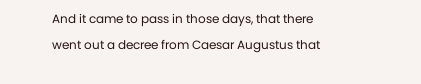And it came to pass in those days, that there went out a decree from Caesar Augustus that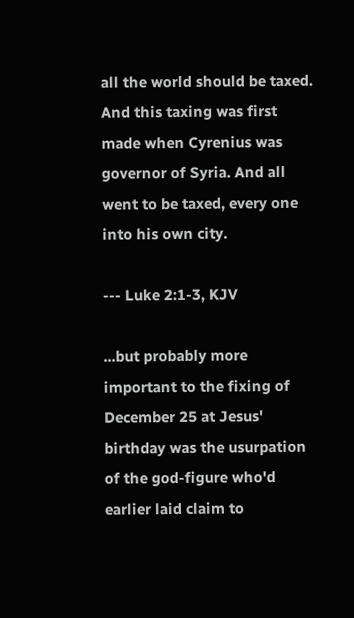all the world should be taxed. And this taxing was first made when Cyrenius was governor of Syria. And all went to be taxed, every one into his own city.

--- Luke 2:1-3, KJV

...but probably more important to the fixing of December 25 at Jesus' birthday was the usurpation of the god-figure who'd earlier laid claim to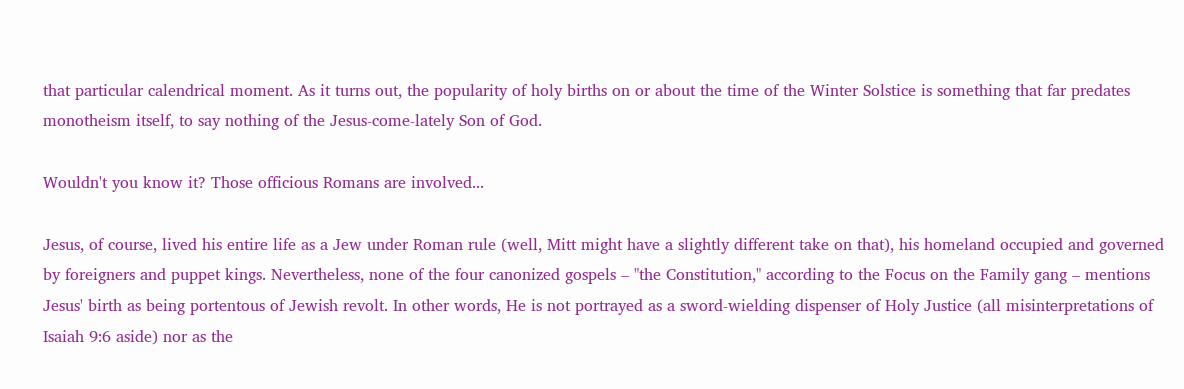that particular calendrical moment. As it turns out, the popularity of holy births on or about the time of the Winter Solstice is something that far predates monotheism itself, to say nothing of the Jesus-come-lately Son of God.

Wouldn't you know it? Those officious Romans are involved...

Jesus, of course, lived his entire life as a Jew under Roman rule (well, Mitt might have a slightly different take on that), his homeland occupied and governed by foreigners and puppet kings. Nevertheless, none of the four canonized gospels – "the Constitution," according to the Focus on the Family gang – mentions Jesus' birth as being portentous of Jewish revolt. In other words, He is not portrayed as a sword-wielding dispenser of Holy Justice (all misinterpretations of Isaiah 9:6 aside) nor as the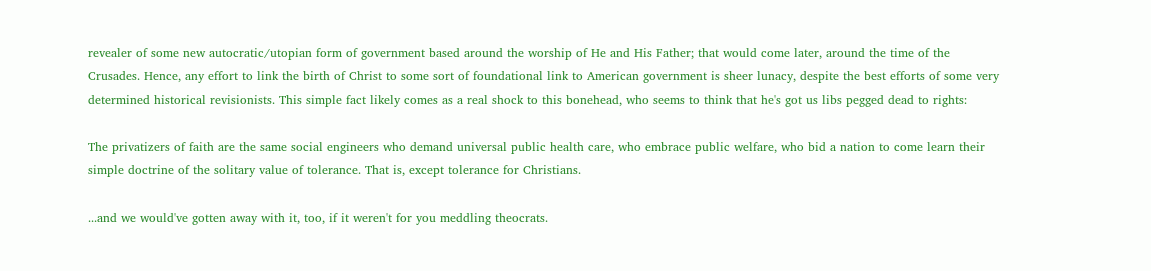revealer of some new autocratic/utopian form of government based around the worship of He and His Father; that would come later, around the time of the Crusades. Hence, any effort to link the birth of Christ to some sort of foundational link to American government is sheer lunacy, despite the best efforts of some very determined historical revisionists. This simple fact likely comes as a real shock to this bonehead, who seems to think that he's got us libs pegged dead to rights:

The privatizers of faith are the same social engineers who demand universal public health care, who embrace public welfare, who bid a nation to come learn their simple doctrine of the solitary value of tolerance. That is, except tolerance for Christians.

...and we would've gotten away with it, too, if it weren't for you meddling theocrats.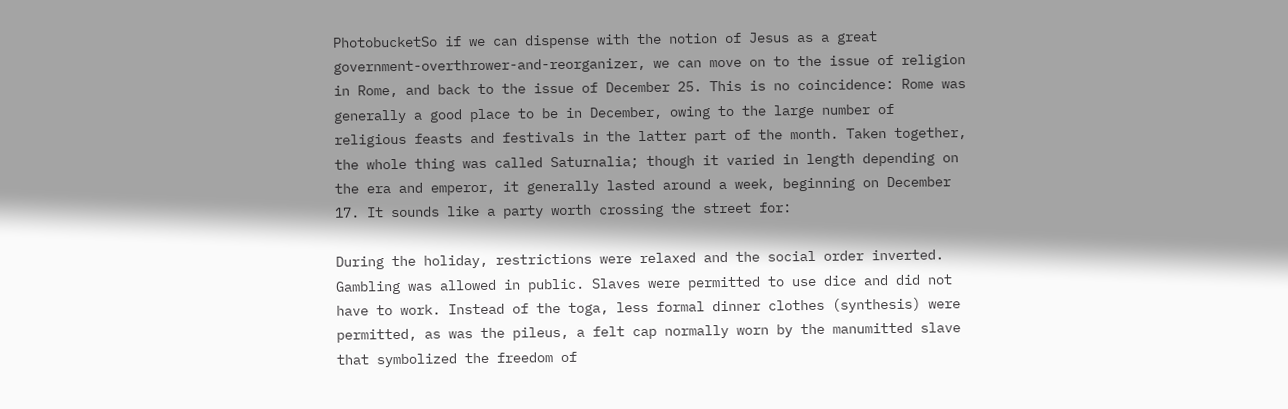PhotobucketSo if we can dispense with the notion of Jesus as a great government-overthrower-and-reorganizer, we can move on to the issue of religion in Rome, and back to the issue of December 25. This is no coincidence: Rome was generally a good place to be in December, owing to the large number of religious feasts and festivals in the latter part of the month. Taken together, the whole thing was called Saturnalia; though it varied in length depending on the era and emperor, it generally lasted around a week, beginning on December 17. It sounds like a party worth crossing the street for:

During the holiday, restrictions were relaxed and the social order inverted. Gambling was allowed in public. Slaves were permitted to use dice and did not have to work. Instead of the toga, less formal dinner clothes (synthesis) were permitted, as was the pileus, a felt cap normally worn by the manumitted slave that symbolized the freedom of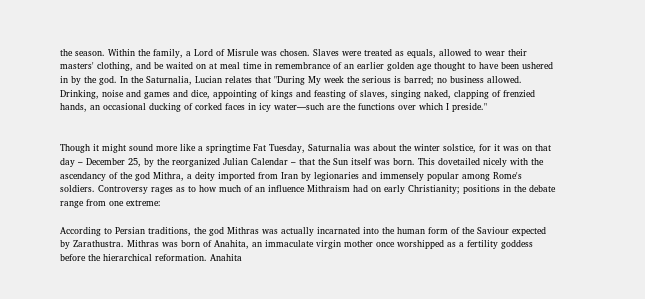the season. Within the family, a Lord of Misrule was chosen. Slaves were treated as equals, allowed to wear their masters' clothing, and be waited on at meal time in remembrance of an earlier golden age thought to have been ushered in by the god. In the Saturnalia, Lucian relates that "During My week the serious is barred; no business allowed. Drinking, noise and games and dice, appointing of kings and feasting of slaves, singing naked, clapping of frenzied hands, an occasional ducking of corked faces in icy water—such are the functions over which I preside."


Though it might sound more like a springtime Fat Tuesday, Saturnalia was about the winter solstice, for it was on that day – December 25, by the reorganized Julian Calendar – that the Sun itself was born. This dovetailed nicely with the ascendancy of the god Mithra, a deity imported from Iran by legionaries and immensely popular among Rome's soldiers. Controversy rages as to how much of an influence Mithraism had on early Christianity; positions in the debate range from one extreme:

According to Persian traditions, the god Mithras was actually incarnated into the human form of the Saviour expected by Zarathustra. Mithras was born of Anahita, an immaculate virgin mother once worshipped as a fertility goddess before the hierarchical reformation. Anahita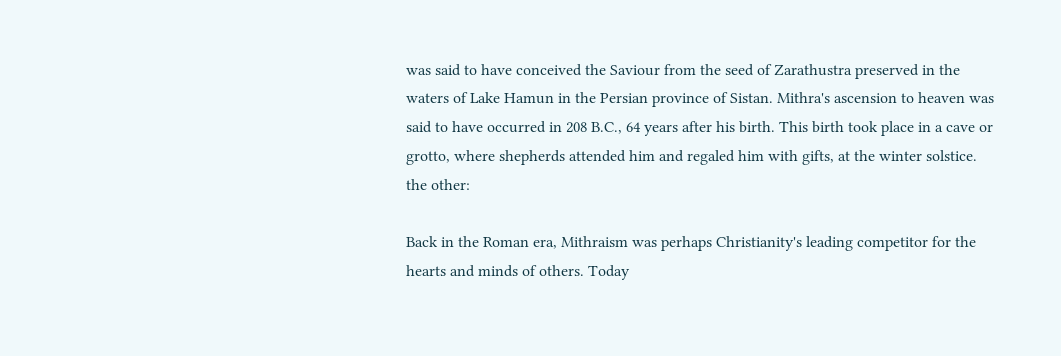was said to have conceived the Saviour from the seed of Zarathustra preserved in the waters of Lake Hamun in the Persian province of Sistan. Mithra's ascension to heaven was said to have occurred in 208 B.C., 64 years after his birth. This birth took place in a cave or grotto, where shepherds attended him and regaled him with gifts, at the winter solstice. the other:

Back in the Roman era, Mithraism was perhaps Christianity's leading competitor for the hearts and minds of others. Today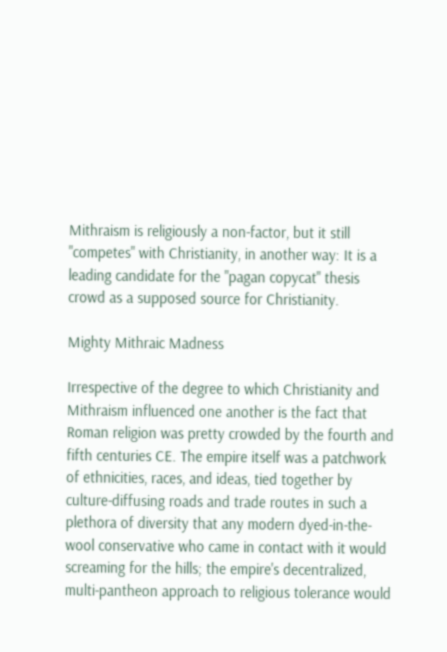Mithraism is religiously a non-factor, but it still "competes" with Christianity, in another way: It is a leading candidate for the "pagan copycat" thesis crowd as a supposed source for Christianity.

Mighty Mithraic Madness

Irrespective of the degree to which Christianity and Mithraism influenced one another is the fact that Roman religion was pretty crowded by the fourth and fifth centuries CE. The empire itself was a patchwork of ethnicities, races, and ideas, tied together by culture-diffusing roads and trade routes in such a plethora of diversity that any modern dyed-in-the-wool conservative who came in contact with it would screaming for the hills; the empire's decentralized, multi-pantheon approach to religious tolerance would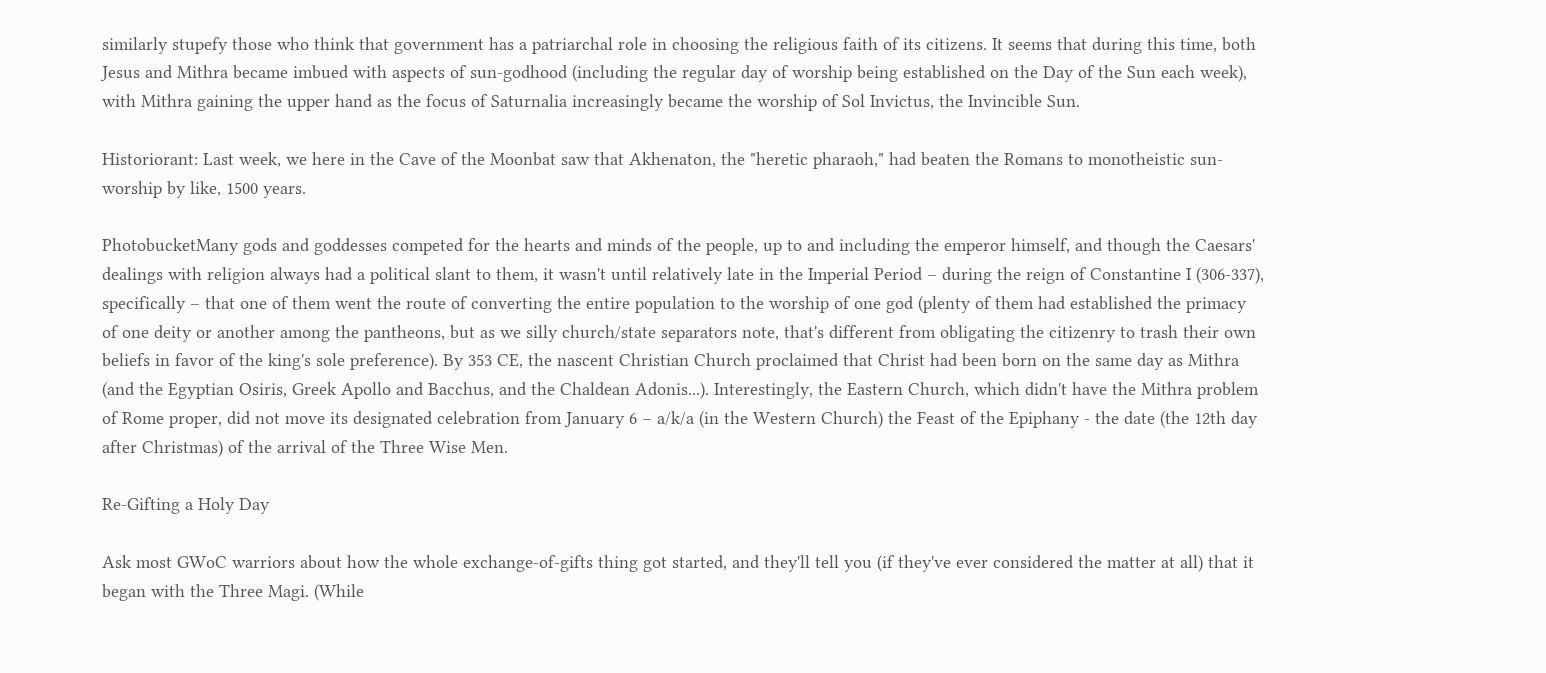similarly stupefy those who think that government has a patriarchal role in choosing the religious faith of its citizens. It seems that during this time, both Jesus and Mithra became imbued with aspects of sun-godhood (including the regular day of worship being established on the Day of the Sun each week), with Mithra gaining the upper hand as the focus of Saturnalia increasingly became the worship of Sol Invictus, the Invincible Sun.

Historiorant: Last week, we here in the Cave of the Moonbat saw that Akhenaton, the "heretic pharaoh," had beaten the Romans to monotheistic sun-worship by like, 1500 years.

PhotobucketMany gods and goddesses competed for the hearts and minds of the people, up to and including the emperor himself, and though the Caesars' dealings with religion always had a political slant to them, it wasn't until relatively late in the Imperial Period – during the reign of Constantine I (306-337), specifically – that one of them went the route of converting the entire population to the worship of one god (plenty of them had established the primacy of one deity or another among the pantheons, but as we silly church/state separators note, that's different from obligating the citizenry to trash their own beliefs in favor of the king's sole preference). By 353 CE, the nascent Christian Church proclaimed that Christ had been born on the same day as Mithra (and the Egyptian Osiris, Greek Apollo and Bacchus, and the Chaldean Adonis...). Interestingly, the Eastern Church, which didn't have the Mithra problem of Rome proper, did not move its designated celebration from January 6 – a/k/a (in the Western Church) the Feast of the Epiphany - the date (the 12th day after Christmas) of the arrival of the Three Wise Men.

Re-Gifting a Holy Day

Ask most GWoC warriors about how the whole exchange-of-gifts thing got started, and they'll tell you (if they've ever considered the matter at all) that it began with the Three Magi. (While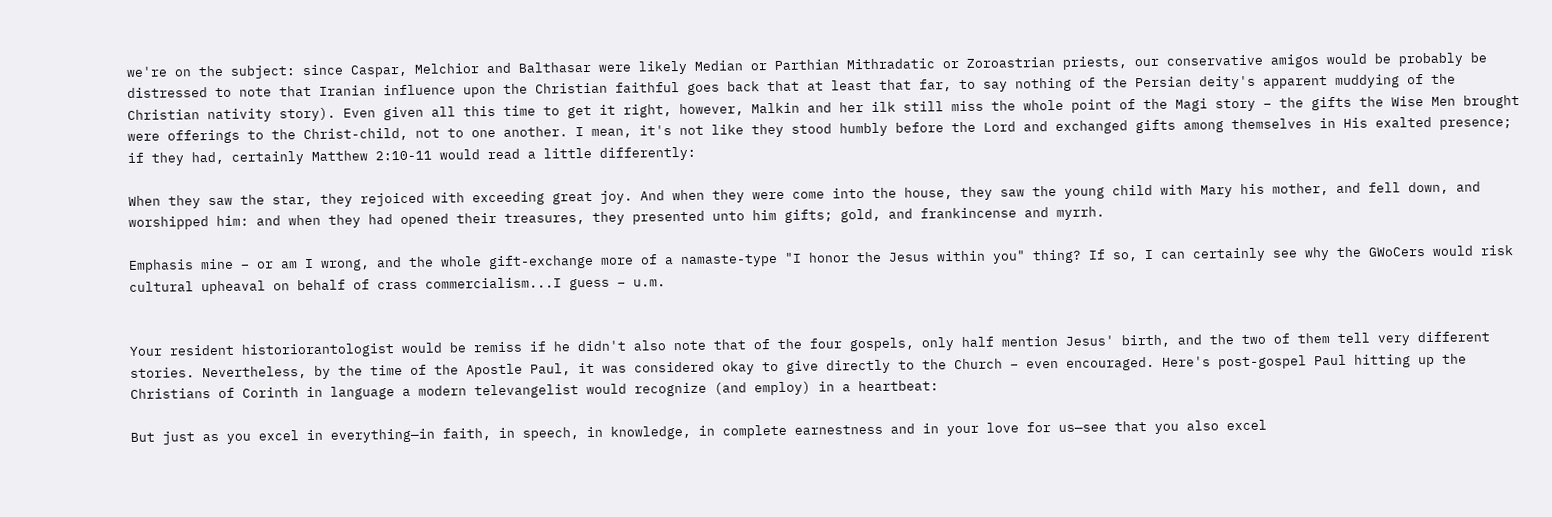we're on the subject: since Caspar, Melchior and Balthasar were likely Median or Parthian Mithradatic or Zoroastrian priests, our conservative amigos would be probably be distressed to note that Iranian influence upon the Christian faithful goes back that at least that far, to say nothing of the Persian deity's apparent muddying of the Christian nativity story). Even given all this time to get it right, however, Malkin and her ilk still miss the whole point of the Magi story – the gifts the Wise Men brought were offerings to the Christ-child, not to one another. I mean, it's not like they stood humbly before the Lord and exchanged gifts among themselves in His exalted presence; if they had, certainly Matthew 2:10-11 would read a little differently:

When they saw the star, they rejoiced with exceeding great joy. And when they were come into the house, they saw the young child with Mary his mother, and fell down, and worshipped him: and when they had opened their treasures, they presented unto him gifts; gold, and frankincense and myrrh.

Emphasis mine – or am I wrong, and the whole gift-exchange more of a namaste-type "I honor the Jesus within you" thing? If so, I can certainly see why the GWoCers would risk cultural upheaval on behalf of crass commercialism...I guess – u.m.


Your resident historiorantologist would be remiss if he didn't also note that of the four gospels, only half mention Jesus' birth, and the two of them tell very different stories. Nevertheless, by the time of the Apostle Paul, it was considered okay to give directly to the Church – even encouraged. Here's post-gospel Paul hitting up the Christians of Corinth in language a modern televangelist would recognize (and employ) in a heartbeat:

But just as you excel in everything—in faith, in speech, in knowledge, in complete earnestness and in your love for us—see that you also excel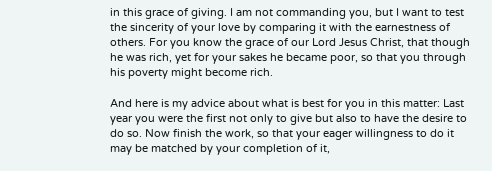in this grace of giving. I am not commanding you, but I want to test the sincerity of your love by comparing it with the earnestness of others. For you know the grace of our Lord Jesus Christ, that though he was rich, yet for your sakes he became poor, so that you through his poverty might become rich.

And here is my advice about what is best for you in this matter: Last year you were the first not only to give but also to have the desire to do so. Now finish the work, so that your eager willingness to do it may be matched by your completion of it,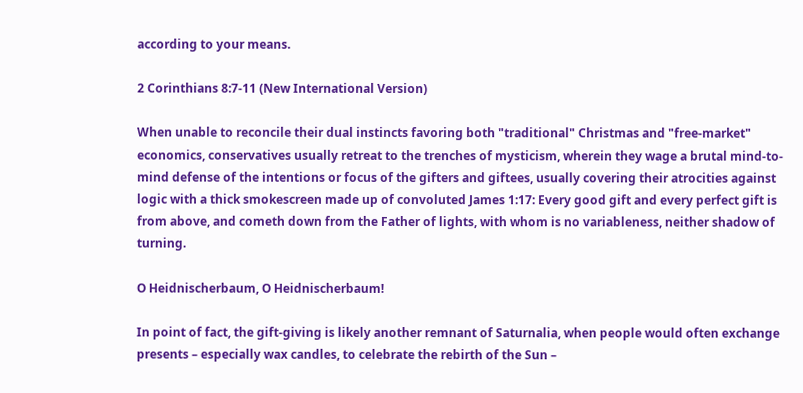according to your means.

2 Corinthians 8:7-11 (New International Version)

When unable to reconcile their dual instincts favoring both "traditional" Christmas and "free-market" economics, conservatives usually retreat to the trenches of mysticism, wherein they wage a brutal mind-to-mind defense of the intentions or focus of the gifters and giftees, usually covering their atrocities against logic with a thick smokescreen made up of convoluted James 1:17: Every good gift and every perfect gift is from above, and cometh down from the Father of lights, with whom is no variableness, neither shadow of turning.

O Heidnischerbaum, O Heidnischerbaum!

In point of fact, the gift-giving is likely another remnant of Saturnalia, when people would often exchange presents – especially wax candles, to celebrate the rebirth of the Sun –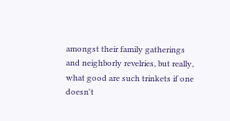amongst their family gatherings and neighborly revelries, but really, what good are such trinkets if one doesn't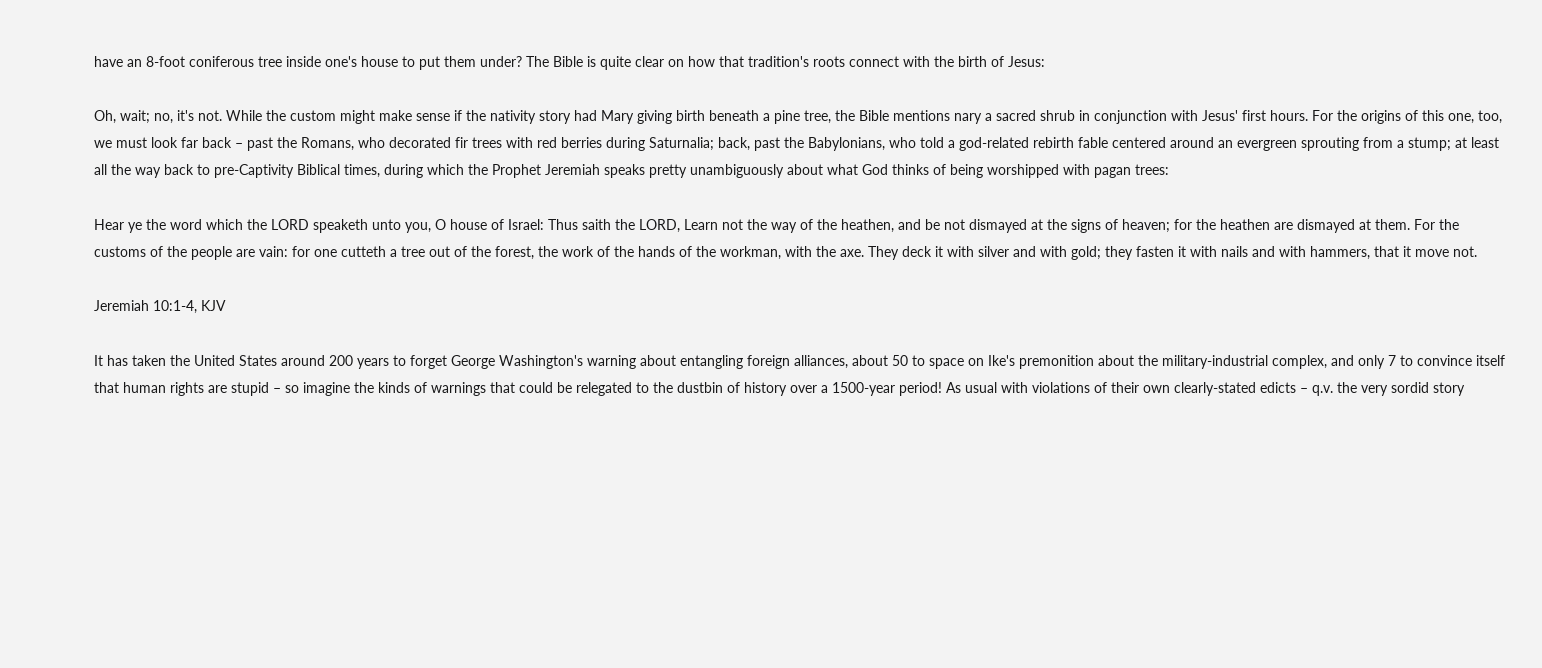have an 8-foot coniferous tree inside one's house to put them under? The Bible is quite clear on how that tradition's roots connect with the birth of Jesus:

Oh, wait; no, it's not. While the custom might make sense if the nativity story had Mary giving birth beneath a pine tree, the Bible mentions nary a sacred shrub in conjunction with Jesus' first hours. For the origins of this one, too, we must look far back – past the Romans, who decorated fir trees with red berries during Saturnalia; back, past the Babylonians, who told a god-related rebirth fable centered around an evergreen sprouting from a stump; at least all the way back to pre-Captivity Biblical times, during which the Prophet Jeremiah speaks pretty unambiguously about what God thinks of being worshipped with pagan trees:

Hear ye the word which the LORD speaketh unto you, O house of Israel: Thus saith the LORD, Learn not the way of the heathen, and be not dismayed at the signs of heaven; for the heathen are dismayed at them. For the customs of the people are vain: for one cutteth a tree out of the forest, the work of the hands of the workman, with the axe. They deck it with silver and with gold; they fasten it with nails and with hammers, that it move not.

Jeremiah 10:1-4, KJV

It has taken the United States around 200 years to forget George Washington's warning about entangling foreign alliances, about 50 to space on Ike's premonition about the military-industrial complex, and only 7 to convince itself that human rights are stupid – so imagine the kinds of warnings that could be relegated to the dustbin of history over a 1500-year period! As usual with violations of their own clearly-stated edicts – q.v. the very sordid story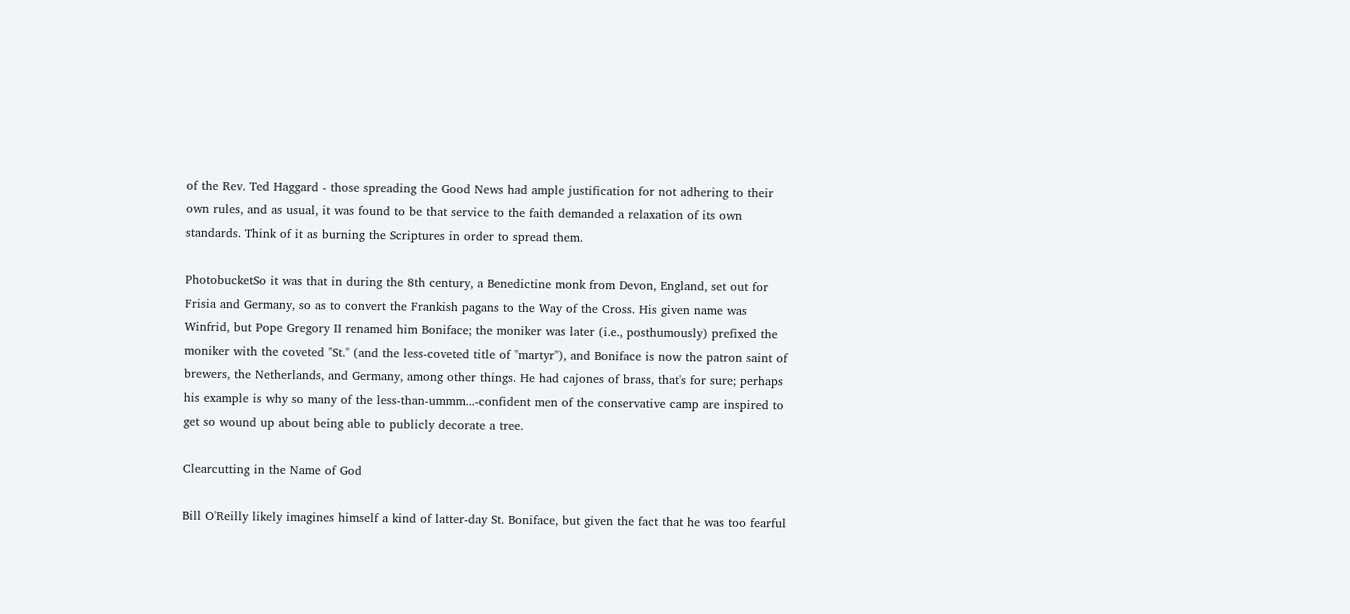of the Rev. Ted Haggard - those spreading the Good News had ample justification for not adhering to their own rules, and as usual, it was found to be that service to the faith demanded a relaxation of its own standards. Think of it as burning the Scriptures in order to spread them.

PhotobucketSo it was that in during the 8th century, a Benedictine monk from Devon, England, set out for Frisia and Germany, so as to convert the Frankish pagans to the Way of the Cross. His given name was Winfrid, but Pope Gregory II renamed him Boniface; the moniker was later (i.e., posthumously) prefixed the moniker with the coveted "St." (and the less-coveted title of "martyr"), and Boniface is now the patron saint of brewers, the Netherlands, and Germany, among other things. He had cajones of brass, that's for sure; perhaps his example is why so many of the less-than-ummm...-confident men of the conservative camp are inspired to get so wound up about being able to publicly decorate a tree.

Clearcutting in the Name of God

Bill O'Reilly likely imagines himself a kind of latter-day St. Boniface, but given the fact that he was too fearful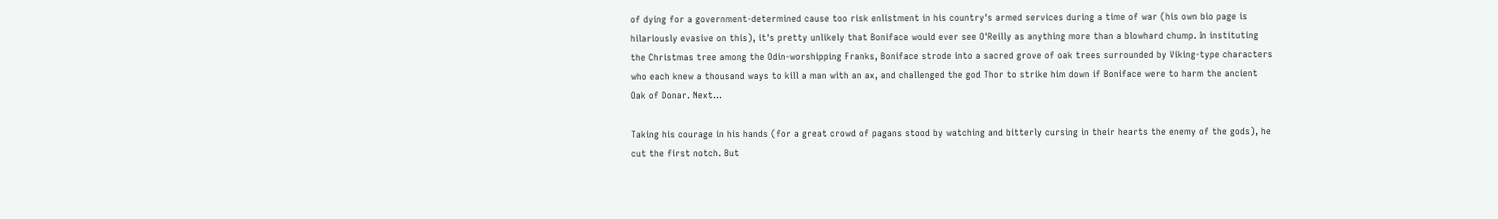of dying for a government-determined cause too risk enlistment in his country's armed services during a time of war (his own bio page is hilariously evasive on this), it's pretty unlikely that Boniface would ever see O'Reilly as anything more than a blowhard chump. In instituting the Christmas tree among the Odin-worshipping Franks, Boniface strode into a sacred grove of oak trees surrounded by Viking-type characters who each knew a thousand ways to kill a man with an ax, and challenged the god Thor to strike him down if Boniface were to harm the ancient Oak of Donar. Next...

Taking his courage in his hands (for a great crowd of pagans stood by watching and bitterly cursing in their hearts the enemy of the gods), he cut the first notch. But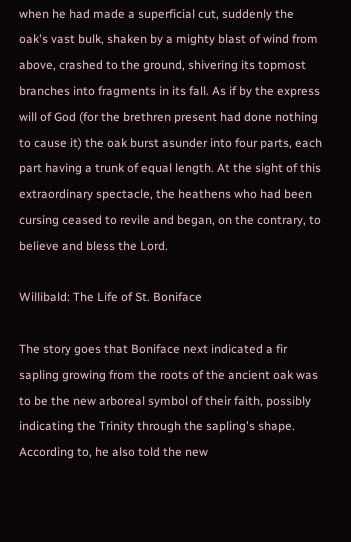when he had made a superficial cut, suddenly the oak's vast bulk, shaken by a mighty blast of wind from above, crashed to the ground, shivering its topmost branches into fragments in its fall. As if by the express will of God (for the brethren present had done nothing to cause it) the oak burst asunder into four parts, each part having a trunk of equal length. At the sight of this extraordinary spectacle, the heathens who had been cursing ceased to revile and began, on the contrary, to believe and bless the Lord.

Willibald: The Life of St. Boniface

The story goes that Boniface next indicated a fir sapling growing from the roots of the ancient oak was to be the new arboreal symbol of their faith, possibly indicating the Trinity through the sapling's shape. According to, he also told the new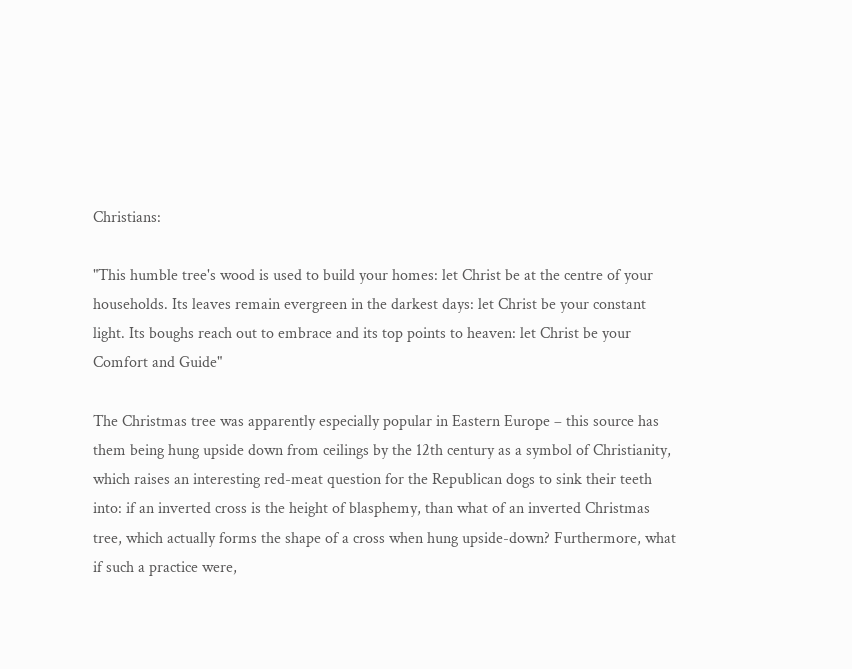Christians:

"This humble tree's wood is used to build your homes: let Christ be at the centre of your households. Its leaves remain evergreen in the darkest days: let Christ be your constant light. Its boughs reach out to embrace and its top points to heaven: let Christ be your Comfort and Guide"

The Christmas tree was apparently especially popular in Eastern Europe – this source has them being hung upside down from ceilings by the 12th century as a symbol of Christianity, which raises an interesting red-meat question for the Republican dogs to sink their teeth into: if an inverted cross is the height of blasphemy, than what of an inverted Christmas tree, which actually forms the shape of a cross when hung upside-down? Furthermore, what if such a practice were,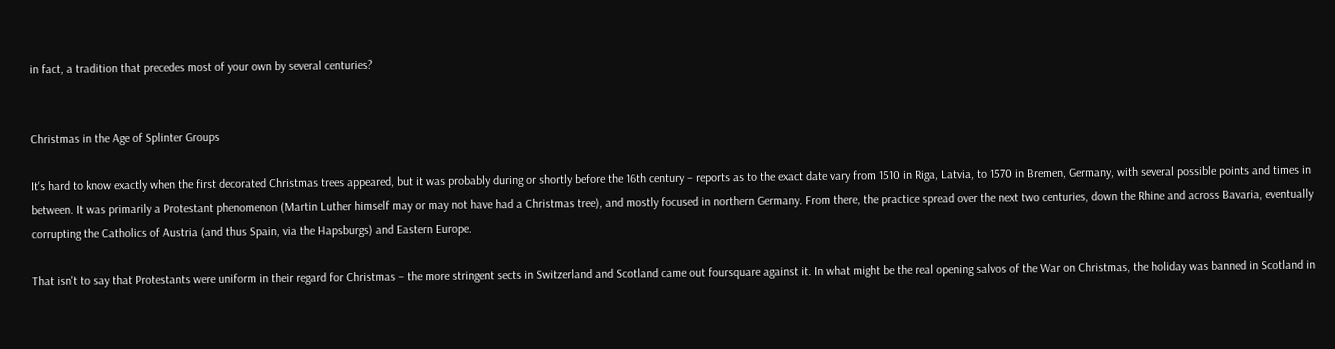in fact, a tradition that precedes most of your own by several centuries?


Christmas in the Age of Splinter Groups

It's hard to know exactly when the first decorated Christmas trees appeared, but it was probably during or shortly before the 16th century – reports as to the exact date vary from 1510 in Riga, Latvia, to 1570 in Bremen, Germany, with several possible points and times in between. It was primarily a Protestant phenomenon (Martin Luther himself may or may not have had a Christmas tree), and mostly focused in northern Germany. From there, the practice spread over the next two centuries, down the Rhine and across Bavaria, eventually corrupting the Catholics of Austria (and thus Spain, via the Hapsburgs) and Eastern Europe.

That isn't to say that Protestants were uniform in their regard for Christmas – the more stringent sects in Switzerland and Scotland came out foursquare against it. In what might be the real opening salvos of the War on Christmas, the holiday was banned in Scotland in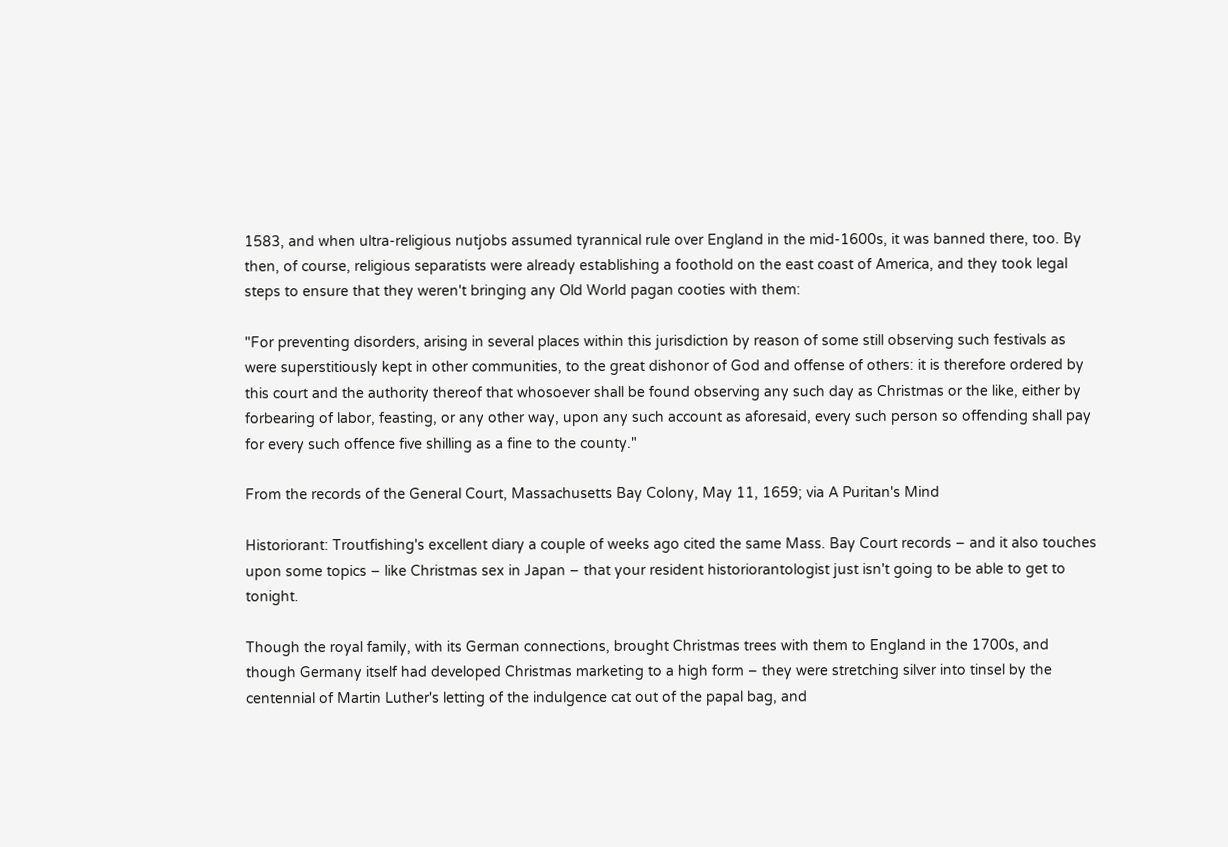1583, and when ultra-religious nutjobs assumed tyrannical rule over England in the mid-1600s, it was banned there, too. By then, of course, religious separatists were already establishing a foothold on the east coast of America, and they took legal steps to ensure that they weren't bringing any Old World pagan cooties with them:

"For preventing disorders, arising in several places within this jurisdiction by reason of some still observing such festivals as were superstitiously kept in other communities, to the great dishonor of God and offense of others: it is therefore ordered by this court and the authority thereof that whosoever shall be found observing any such day as Christmas or the like, either by forbearing of labor, feasting, or any other way, upon any such account as aforesaid, every such person so offending shall pay for every such offence five shilling as a fine to the county."

From the records of the General Court, Massachusetts Bay Colony, May 11, 1659; via A Puritan's Mind

Historiorant: Troutfishing's excellent diary a couple of weeks ago cited the same Mass. Bay Court records – and it also touches upon some topics – like Christmas sex in Japan – that your resident historiorantologist just isn't going to be able to get to tonight.

Though the royal family, with its German connections, brought Christmas trees with them to England in the 1700s, and though Germany itself had developed Christmas marketing to a high form – they were stretching silver into tinsel by the centennial of Martin Luther's letting of the indulgence cat out of the papal bag, and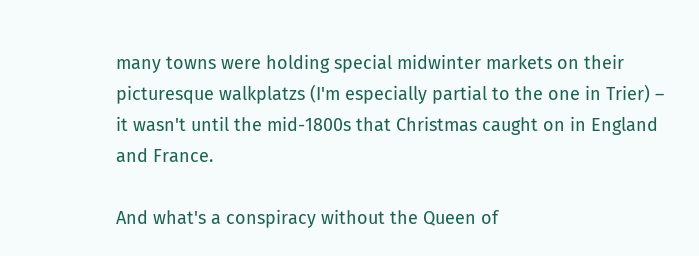many towns were holding special midwinter markets on their picturesque walkplatzs (I'm especially partial to the one in Trier) – it wasn't until the mid-1800s that Christmas caught on in England and France.

And what's a conspiracy without the Queen of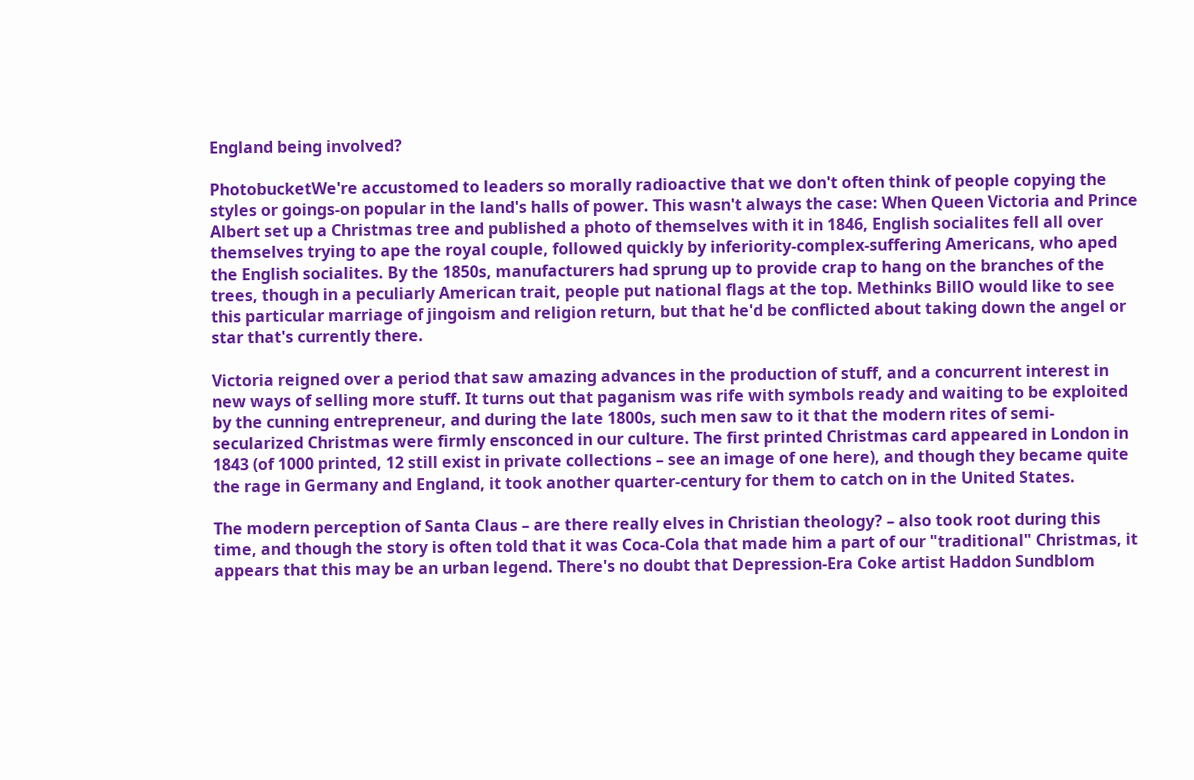England being involved?

PhotobucketWe're accustomed to leaders so morally radioactive that we don't often think of people copying the styles or goings-on popular in the land's halls of power. This wasn't always the case: When Queen Victoria and Prince Albert set up a Christmas tree and published a photo of themselves with it in 1846, English socialites fell all over themselves trying to ape the royal couple, followed quickly by inferiority-complex-suffering Americans, who aped the English socialites. By the 1850s, manufacturers had sprung up to provide crap to hang on the branches of the trees, though in a peculiarly American trait, people put national flags at the top. Methinks BillO would like to see this particular marriage of jingoism and religion return, but that he'd be conflicted about taking down the angel or star that's currently there.

Victoria reigned over a period that saw amazing advances in the production of stuff, and a concurrent interest in new ways of selling more stuff. It turns out that paganism was rife with symbols ready and waiting to be exploited by the cunning entrepreneur, and during the late 1800s, such men saw to it that the modern rites of semi-secularized Christmas were firmly ensconced in our culture. The first printed Christmas card appeared in London in 1843 (of 1000 printed, 12 still exist in private collections – see an image of one here), and though they became quite the rage in Germany and England, it took another quarter-century for them to catch on in the United States.

The modern perception of Santa Claus – are there really elves in Christian theology? – also took root during this time, and though the story is often told that it was Coca-Cola that made him a part of our "traditional" Christmas, it appears that this may be an urban legend. There's no doubt that Depression-Era Coke artist Haddon Sundblom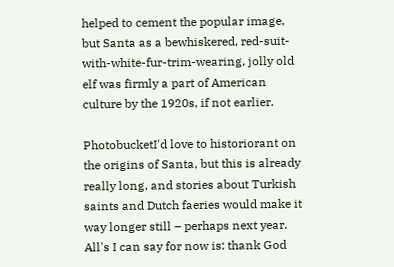helped to cement the popular image, but Santa as a bewhiskered, red-suit-with-white-fur-trim-wearing, jolly old elf was firmly a part of American culture by the 1920s, if not earlier.

PhotobucketI'd love to historiorant on the origins of Santa, but this is already really long, and stories about Turkish saints and Dutch faeries would make it way longer still – perhaps next year. All's I can say for now is: thank God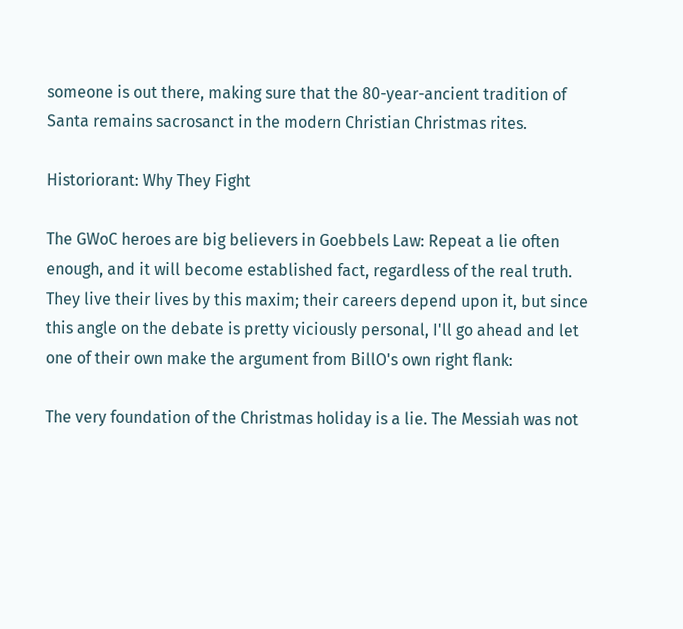someone is out there, making sure that the 80-year-ancient tradition of Santa remains sacrosanct in the modern Christian Christmas rites.

Historiorant: Why They Fight

The GWoC heroes are big believers in Goebbels Law: Repeat a lie often enough, and it will become established fact, regardless of the real truth. They live their lives by this maxim; their careers depend upon it, but since this angle on the debate is pretty viciously personal, I'll go ahead and let one of their own make the argument from BillO's own right flank:

The very foundation of the Christmas holiday is a lie. The Messiah was not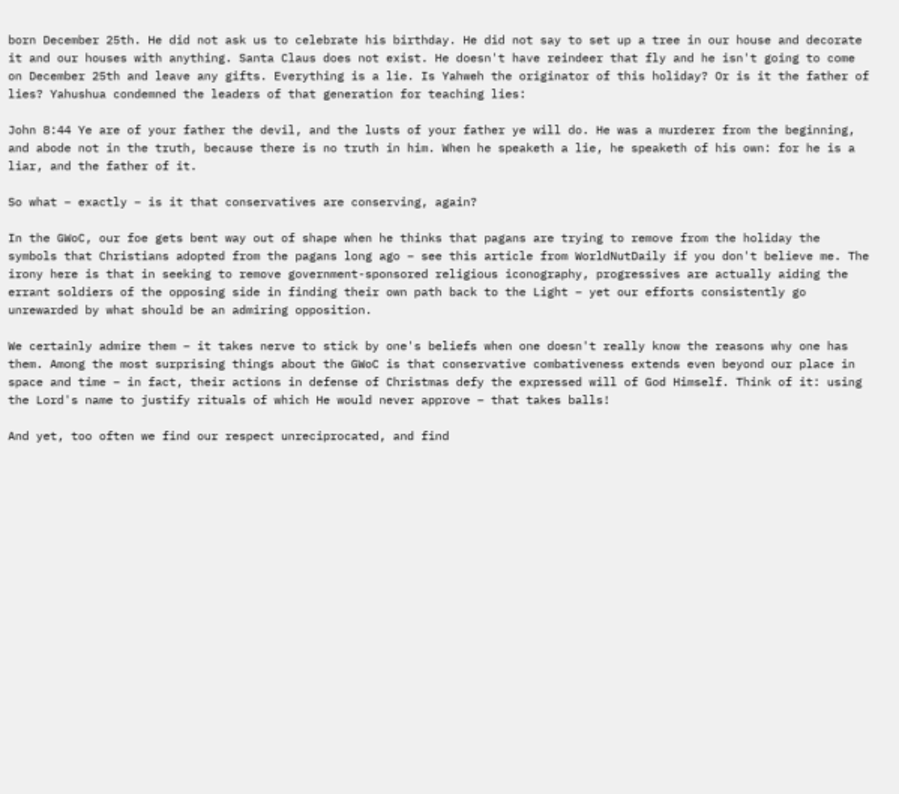born December 25th. He did not ask us to celebrate his birthday. He did not say to set up a tree in our house and decorate it and our houses with anything. Santa Claus does not exist. He doesn't have reindeer that fly and he isn't going to come on December 25th and leave any gifts. Everything is a lie. Is Yahweh the originator of this holiday? Or is it the father of lies? Yahushua condemned the leaders of that generation for teaching lies:

John 8:44 Ye are of your father the devil, and the lusts of your father ye will do. He was a murderer from the beginning, and abode not in the truth, because there is no truth in him. When he speaketh a lie, he speaketh of his own: for he is a liar, and the father of it.

So what – exactly – is it that conservatives are conserving, again?

In the GWoC, our foe gets bent way out of shape when he thinks that pagans are trying to remove from the holiday the symbols that Christians adopted from the pagans long ago – see this article from WorldNutDaily if you don't believe me. The irony here is that in seeking to remove government-sponsored religious iconography, progressives are actually aiding the errant soldiers of the opposing side in finding their own path back to the Light – yet our efforts consistently go unrewarded by what should be an admiring opposition.

We certainly admire them – it takes nerve to stick by one's beliefs when one doesn't really know the reasons why one has them. Among the most surprising things about the GWoC is that conservative combativeness extends even beyond our place in space and time – in fact, their actions in defense of Christmas defy the expressed will of God Himself. Think of it: using the Lord's name to justify rituals of which He would never approve – that takes balls!

And yet, too often we find our respect unreciprocated, and find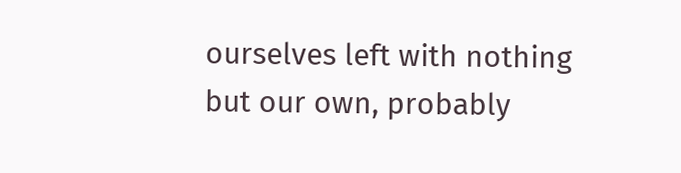ourselves left with nothing but our own, probably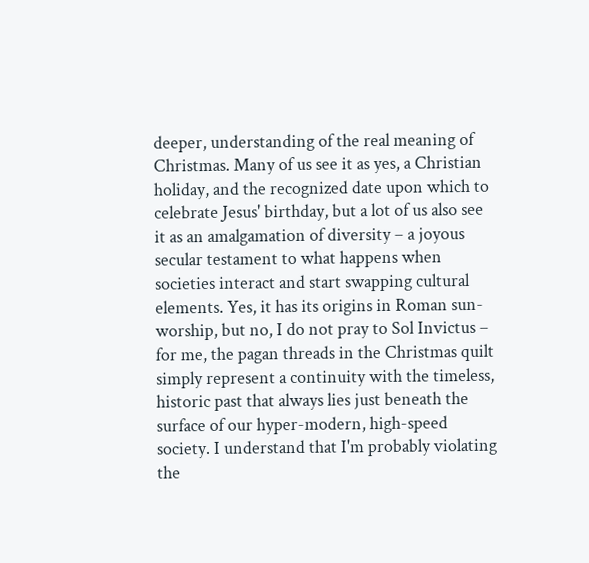deeper, understanding of the real meaning of Christmas. Many of us see it as yes, a Christian holiday, and the recognized date upon which to celebrate Jesus' birthday, but a lot of us also see it as an amalgamation of diversity – a joyous secular testament to what happens when societies interact and start swapping cultural elements. Yes, it has its origins in Roman sun-worship, but no, I do not pray to Sol Invictus – for me, the pagan threads in the Christmas quilt simply represent a continuity with the timeless, historic past that always lies just beneath the surface of our hyper-modern, high-speed society. I understand that I'm probably violating the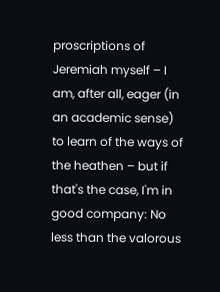proscriptions of Jeremiah myself – I am, after all, eager (in an academic sense) to learn of the ways of the heathen – but if that's the case, I'm in good company: No less than the valorous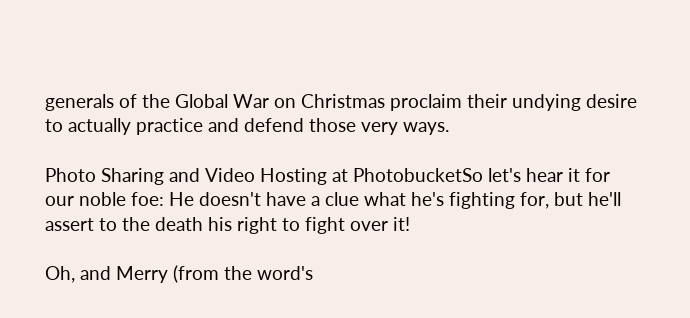generals of the Global War on Christmas proclaim their undying desire to actually practice and defend those very ways.

Photo Sharing and Video Hosting at PhotobucketSo let's hear it for our noble foe: He doesn't have a clue what he's fighting for, but he'll assert to the death his right to fight over it!

Oh, and Merry (from the word's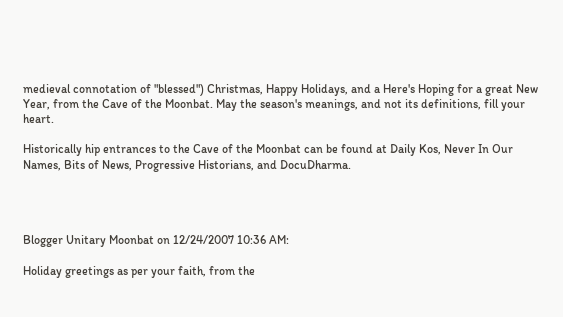medieval connotation of "blessed") Christmas, Happy Holidays, and a Here's Hoping for a great New Year, from the Cave of the Moonbat. May the season's meanings, and not its definitions, fill your heart.

Historically hip entrances to the Cave of the Moonbat can be found at Daily Kos, Never In Our Names, Bits of News, Progressive Historians, and DocuDharma.




Blogger Unitary Moonbat on 12/24/2007 10:36 AM:

Holiday greetings as per your faith, from the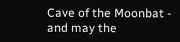Cave of the Moonbat - and may the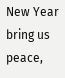New Year bring us peace,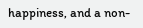happiness, and a non-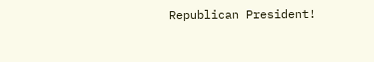Republican President!